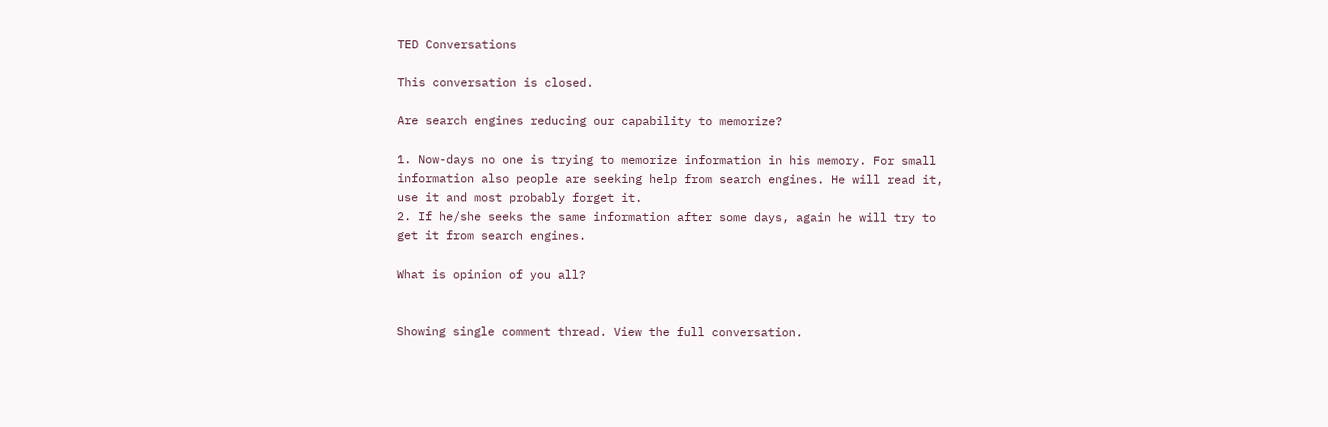TED Conversations

This conversation is closed.

Are search engines reducing our capability to memorize?

1. Now-days no one is trying to memorize information in his memory. For small information also people are seeking help from search engines. He will read it, use it and most probably forget it.
2. If he/she seeks the same information after some days, again he will try to get it from search engines.

What is opinion of you all?


Showing single comment thread. View the full conversation.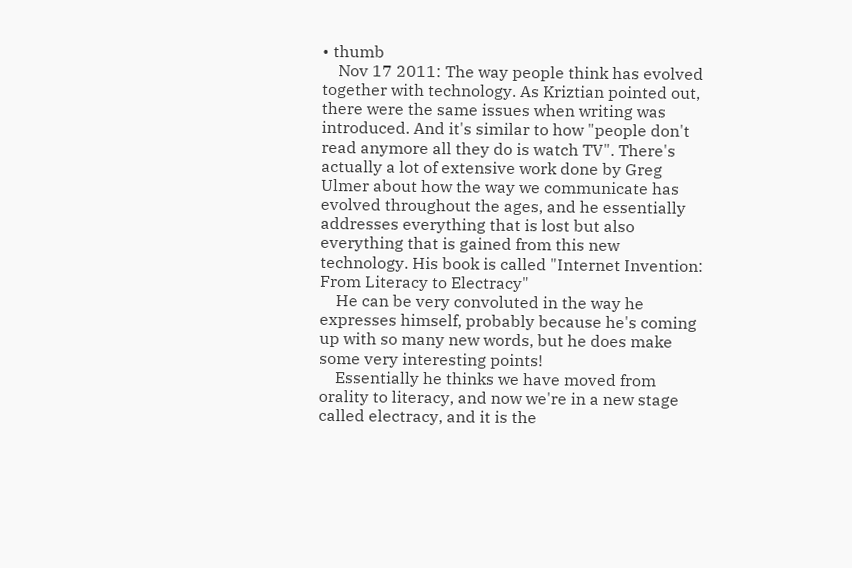• thumb
    Nov 17 2011: The way people think has evolved together with technology. As Kriztian pointed out, there were the same issues when writing was introduced. And it's similar to how "people don't read anymore all they do is watch TV". There's actually a lot of extensive work done by Greg Ulmer about how the way we communicate has evolved throughout the ages, and he essentially addresses everything that is lost but also everything that is gained from this new technology. His book is called "Internet Invention: From Literacy to Electracy"
    He can be very convoluted in the way he expresses himself, probably because he's coming up with so many new words, but he does make some very interesting points!
    Essentially he thinks we have moved from orality to literacy, and now we're in a new stage called electracy, and it is the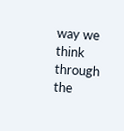way we think through the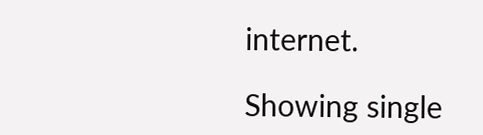internet.

Showing single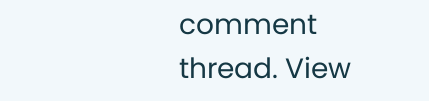comment thread. View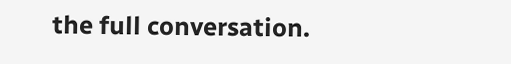the full conversation.